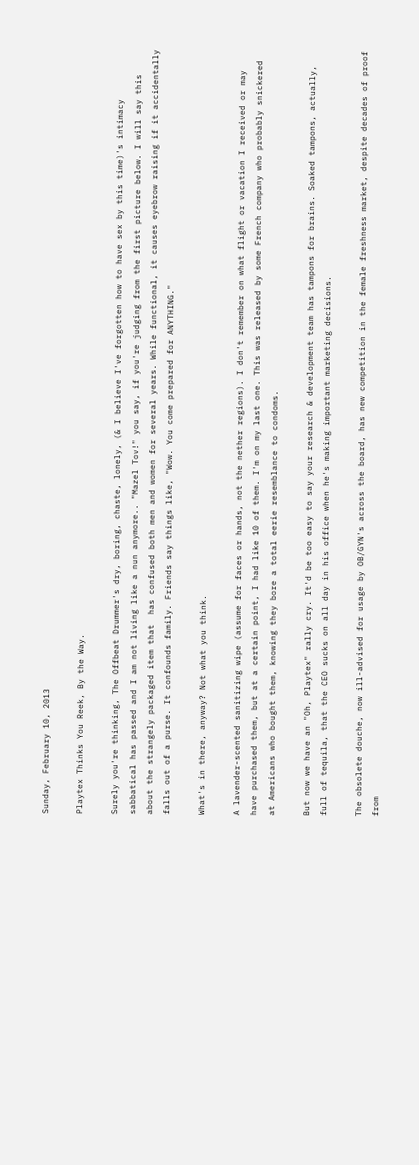Sunday, February 10, 2013

Playtex Thinks You Reek, By the Way.

Surely you're thinking, The Offbeat Drummer's dry, boring, chaste, lonely, (& I believe I've forgotten how to have sex by this time)'s intimacy sabbatical has passed and I am not living like a nun anymore.. "Mazel Tov!" you say, if you're judging from the first picture below. I will say this about the strangely packaged item that  has confused both men and women for several years. While functional, it causes eyebrow raising if it accidentally falls out of a purse. It confounds family. Friends say things like, "Wow. You come prepared for ANYTHING."

What's in there, anyway? Not what you think.

A lavender-scented sanitizing wipe (assume for faces or hands, not the nether regions). I don't remember on what flight or vacation I received or may have purchased them, but at a certain point, I had like 10 of them. I'm on my last one. This was released by some French company who probably snickered at Americans who bought them, knowing they bore a total eerie resemblance to condoms.

But now we have an "Oh, Playtex" rally cry. It'd be too easy to say your research & development team has tampons for brains. Soaked tampons, actually, full of tequila, that the CEO sucks on all day in his office when he's making important marketing decisions.

The obsolete douche, now ill-advised for usage by OB/GYN's across the board, has new competition in the female freshness market, despite decades of proof from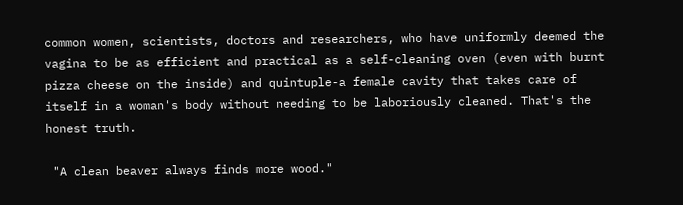common women, scientists, doctors and researchers, who have uniformly deemed the vagina to be as efficient and practical as a self-cleaning oven (even with burnt pizza cheese on the inside) and quintuple-a female cavity that takes care of itself in a woman's body without needing to be laboriously cleaned. That's the honest truth.

 "A clean beaver always finds more wood."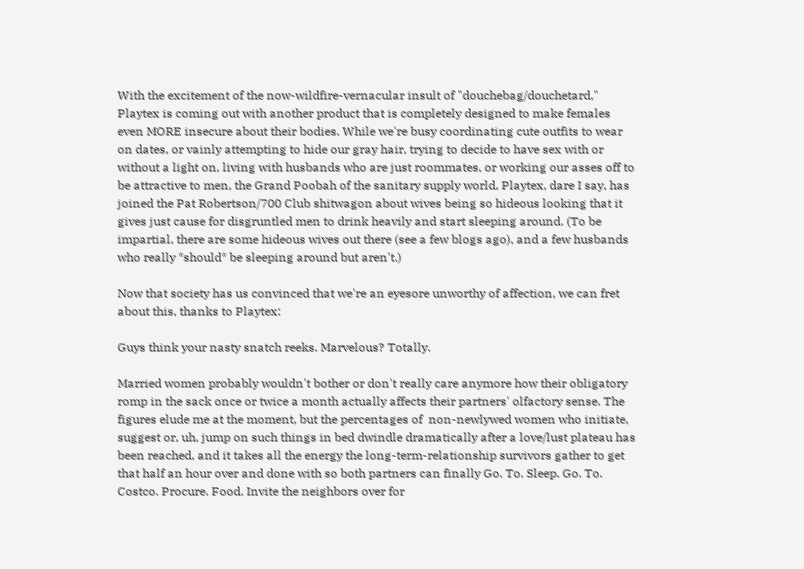With the excitement of the now-wildfire-vernacular insult of "douchebag/douchetard," Playtex is coming out with another product that is completely designed to make females even MORE insecure about their bodies. While we're busy coordinating cute outfits to wear on dates, or vainly attempting to hide our gray hair, trying to decide to have sex with or without a light on, living with husbands who are just roommates, or working our asses off to be attractive to men, the Grand Poobah of the sanitary supply world, Playtex, dare I say, has joined the Pat Robertson/700 Club shitwagon about wives being so hideous looking that it gives just cause for disgruntled men to drink heavily and start sleeping around. (To be impartial, there are some hideous wives out there (see a few blogs ago), and a few husbands who really *should* be sleeping around but aren't.)

Now that society has us convinced that we're an eyesore unworthy of affection, we can fret about this, thanks to Playtex:

Guys think your nasty snatch reeks. Marvelous? Totally.

Married women probably wouldn't bother or don't really care anymore how their obligatory romp in the sack once or twice a month actually affects their partners' olfactory sense. The figures elude me at the moment, but the percentages of  non-newlywed women who initiate, suggest or, uh, jump on such things in bed dwindle dramatically after a love/lust plateau has been reached, and it takes all the energy the long-term-relationship survivors gather to get that half an hour over and done with so both partners can finally Go. To. Sleep. Go. To. Costco. Procure. Food. Invite the neighbors over for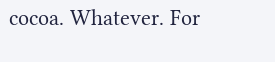cocoa. Whatever. For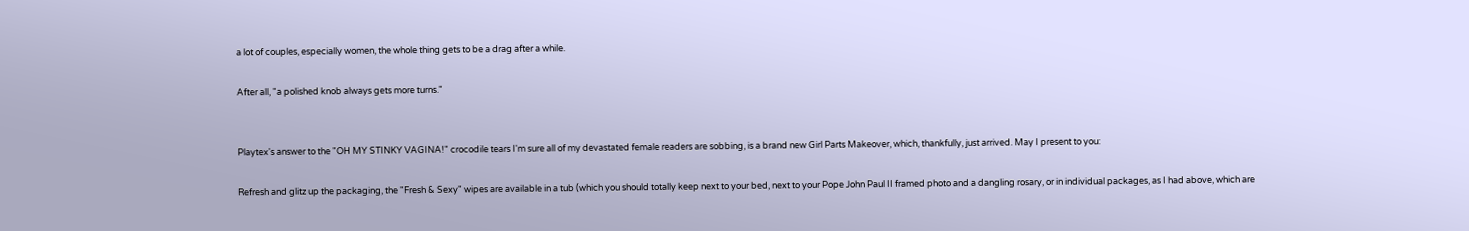a lot of couples, especially women, the whole thing gets to be a drag after a while.

After all, "a polished knob always gets more turns."


Playtex's answer to the "OH MY STINKY VAGINA!" crocodile tears I'm sure all of my devastated female readers are sobbing, is a brand new Girl Parts Makeover, which, thankfully, just arrived. May I present to you:

Refresh and glitz up the packaging, the "Fresh & Sexy" wipes are available in a tub (which you should totally keep next to your bed, next to your Pope John Paul II framed photo and a dangling rosary, or in individual packages, as I had above, which are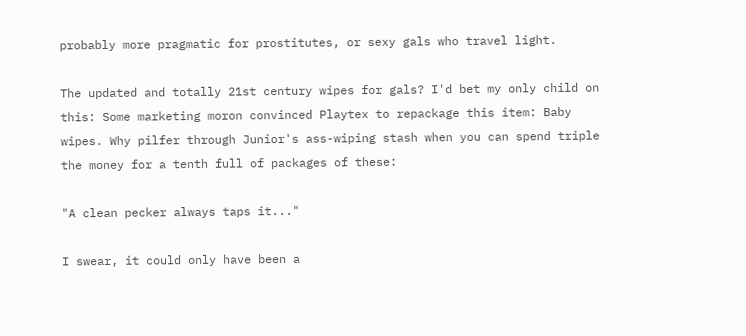probably more pragmatic for prostitutes, or sexy gals who travel light.

The updated and totally 21st century wipes for gals? I'd bet my only child on this: Some marketing moron convinced Playtex to repackage this item: Baby wipes. Why pilfer through Junior's ass-wiping stash when you can spend triple the money for a tenth full of packages of these:

"A clean pecker always taps it..."

I swear, it could only have been a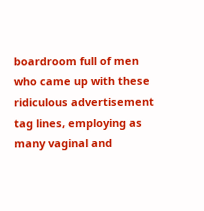boardroom full of men who came up with these ridiculous advertisement tag lines, employing as many vaginal and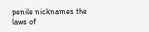penile nicknames the laws of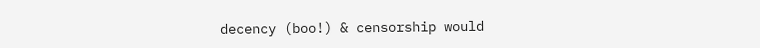decency (boo!) & censorship would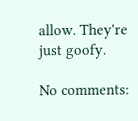allow. They're just goofy.

No comments: